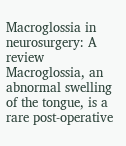Macroglossia in neurosurgery: A review
Macroglossia, an abnormal swelling of the tongue, is a rare post-operative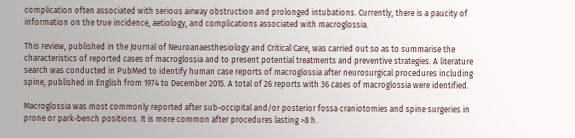complication often associated with serious airway obstruction and prolonged intubations. Currently, there is a paucity of information on the true incidence, aetiology, and complications associated with macroglossia.

This review, published in the Journal of Neuroanaesthesiology and Critical Care, was carried out so as to summarise the characteristics of reported cases of macroglossia and to present potential treatments and preventive strategies. A literature search was conducted in PubMed to identify human case reports of macroglossia after neurosurgical procedures including spine, published in English from 1974 to December 2015. A total of 26 reports with 36 cases of macroglossia were identified.

Macroglossia was most commonly reported after sub-occipital and/or posterior fossa craniotomies and spine surgeries in prone or park-bench positions. It is more common after procedures lasting >8 h.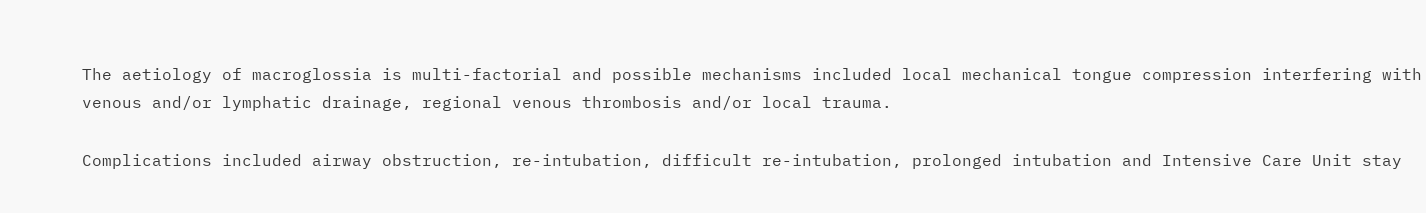The aetiology of macroglossia is multi-factorial and possible mechanisms included local mechanical tongue compression interfering with venous and/or lymphatic drainage, regional venous thrombosis and/or local trauma.

Complications included airway obstruction, re-intubation, difficult re-intubation, prolonged intubation and Intensive Care Unit stay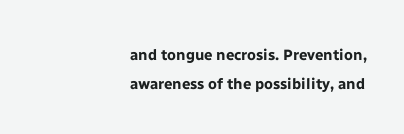and tongue necrosis. Prevention, awareness of the possibility, and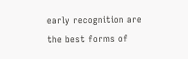early recognition are the best forms of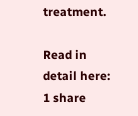treatment.

Read in detail here:
1 share